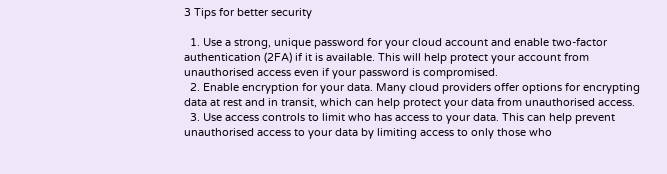3 Tips for better security

  1. Use a strong, unique password for your cloud account and enable two-factor authentication (2FA) if it is available. This will help protect your account from unauthorised access even if your password is compromised.
  2. Enable encryption for your data. Many cloud providers offer options for encrypting data at rest and in transit, which can help protect your data from unauthorised access.
  3. Use access controls to limit who has access to your data. This can help prevent unauthorised access to your data by limiting access to only those who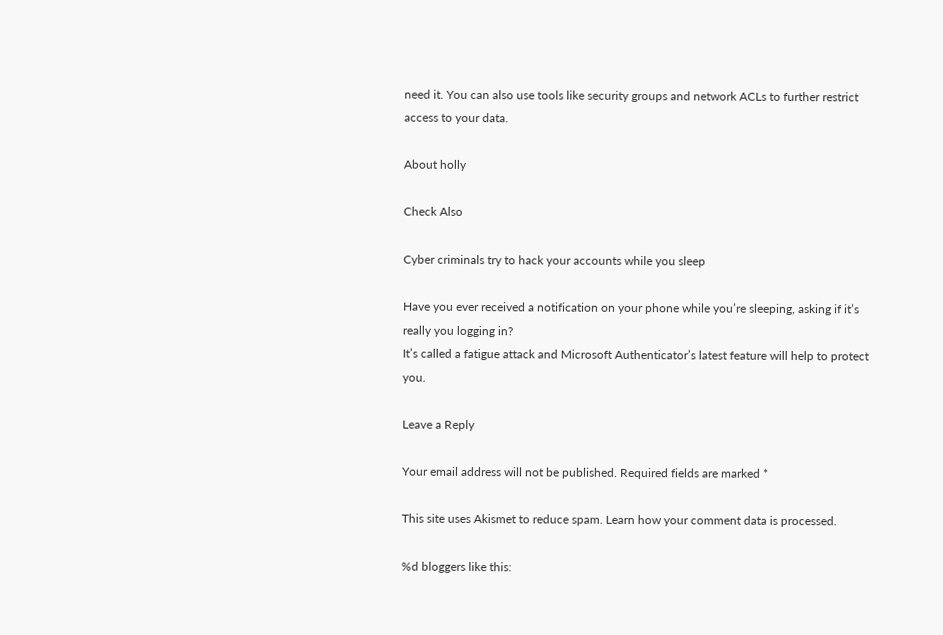need it. You can also use tools like security groups and network ACLs to further restrict access to your data.

About holly

Check Also

Cyber criminals try to hack your accounts while you sleep

Have you ever received a notification on your phone while you’re sleeping, asking if it’s really you logging in?
It’s called a fatigue attack and Microsoft Authenticator’s latest feature will help to protect you.

Leave a Reply

Your email address will not be published. Required fields are marked *

This site uses Akismet to reduce spam. Learn how your comment data is processed.

%d bloggers like this: